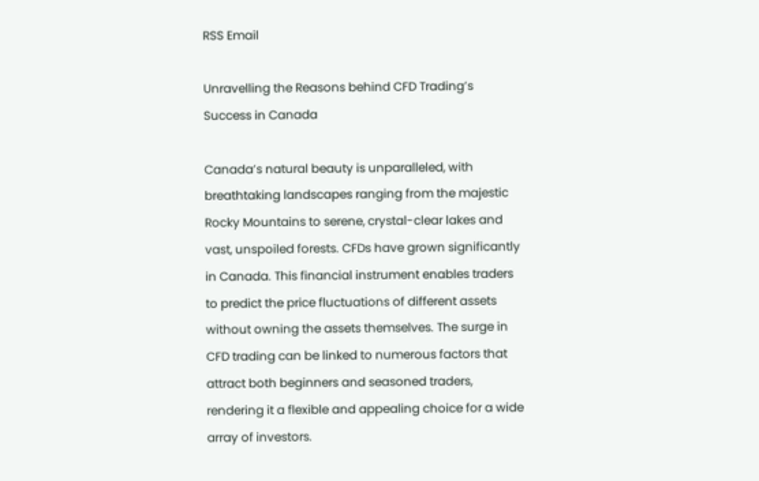RSS Email

Unravelling the Reasons behind CFD Trading’s Success in Canada

Canada’s natural beauty is unparalleled, with breathtaking landscapes ranging from the majestic Rocky Mountains to serene, crystal-clear lakes and vast, unspoiled forests. CFDs have grown significantly in Canada. This financial instrument enables traders to predict the price fluctuations of different assets without owning the assets themselves. The surge in CFD trading can be linked to numerous factors that attract both beginners and seasoned traders, rendering it a flexible and appealing choice for a wide array of investors.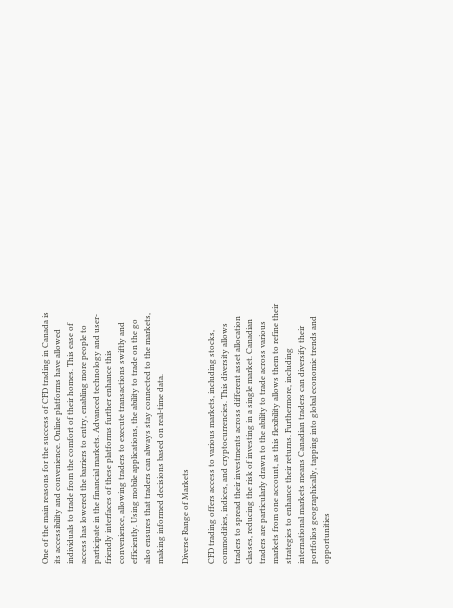One of the main reasons for the success of CFD trading in Canada is its accessibility and convenience. Online platforms have allowed individuals to trade from the comfort of their homes. This ease of access has lowered the barriers to entry, enabling more people to participate in the financial markets. Advanced technology and user-friendly interfaces of these platforms further enhance this convenience, allowing traders to execute transactions swiftly and efficiently. Using mobile applications, the ability to trade on the go also ensures that traders can always stay connected to the markets, making informed decisions based on real-time data.

Diverse Range of Markets

CFD trading offers access to various markets, including stocks, commodities, indices, and cryptocurrencies. This diversity allows traders to spread their investments across different asset allocation classes, reducing the risk of investing in a single market. Canadian traders are particularly drawn to the ability to trade across various markets from one account, as this flexibility allows them to refine their strategies to enhance their returns. Furthermore, including international markets means Canadian traders can diversify their portfolios geographically, tapping into global economic trends and opportunities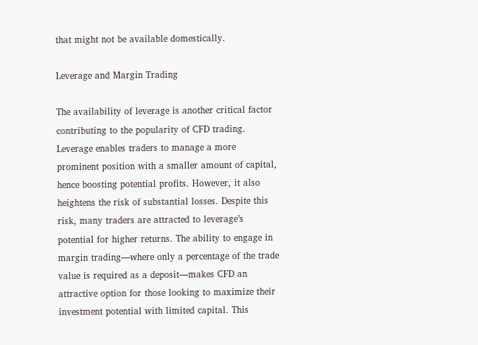that might not be available domestically.

Leverage and Margin Trading

The availability of leverage is another critical factor contributing to the popularity of CFD trading. Leverage enables traders to manage a more prominent position with a smaller amount of capital, hence boosting potential profits. However, it also heightens the risk of substantial losses. Despite this risk, many traders are attracted to leverage’s potential for higher returns. The ability to engage in margin trading—where only a percentage of the trade value is required as a deposit—makes CFD an attractive option for those looking to maximize their investment potential with limited capital. This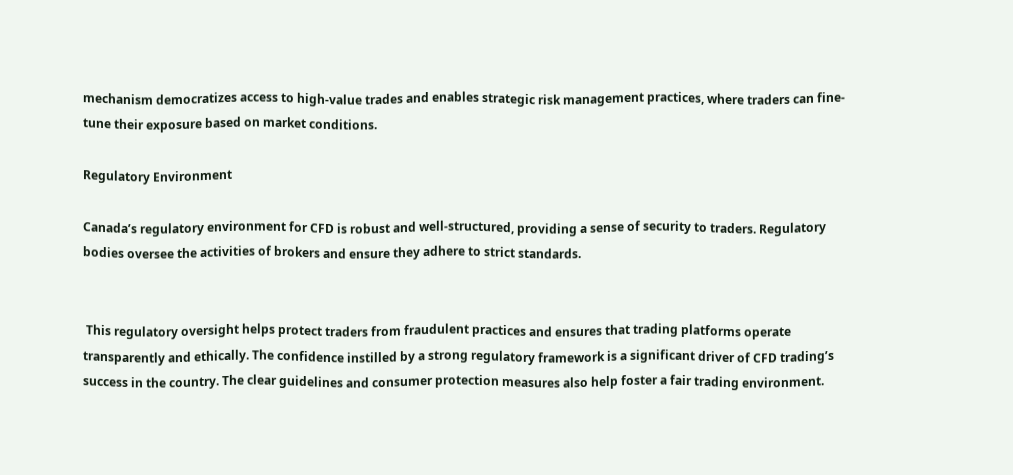mechanism democratizes access to high-value trades and enables strategic risk management practices, where traders can fine-tune their exposure based on market conditions.

Regulatory Environment

Canada’s regulatory environment for CFD is robust and well-structured, providing a sense of security to traders. Regulatory bodies oversee the activities of brokers and ensure they adhere to strict standards.


 This regulatory oversight helps protect traders from fraudulent practices and ensures that trading platforms operate transparently and ethically. The confidence instilled by a strong regulatory framework is a significant driver of CFD trading’s success in the country. The clear guidelines and consumer protection measures also help foster a fair trading environment.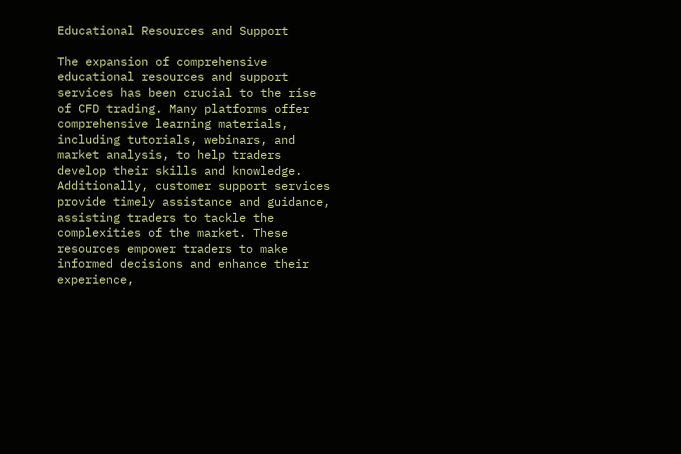Educational Resources and Support

The expansion of comprehensive educational resources and support services has been crucial to the rise of CFD trading. Many platforms offer comprehensive learning materials, including tutorials, webinars, and market analysis, to help traders develop their skills and knowledge. Additionally, customer support services provide timely assistance and guidance, assisting traders to tackle the complexities of the market. These resources empower traders to make informed decisions and enhance their experience,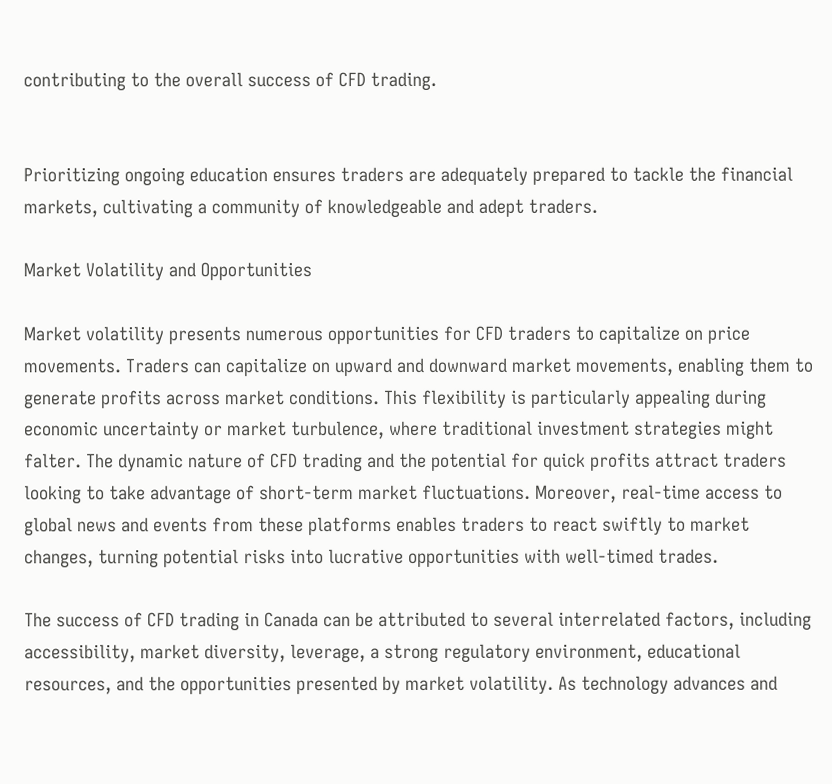contributing to the overall success of CFD trading.


Prioritizing ongoing education ensures traders are adequately prepared to tackle the financial markets, cultivating a community of knowledgeable and adept traders.

Market Volatility and Opportunities

Market volatility presents numerous opportunities for CFD traders to capitalize on price movements. Traders can capitalize on upward and downward market movements, enabling them to generate profits across market conditions. This flexibility is particularly appealing during economic uncertainty or market turbulence, where traditional investment strategies might falter. The dynamic nature of CFD trading and the potential for quick profits attract traders looking to take advantage of short-term market fluctuations. Moreover, real-time access to global news and events from these platforms enables traders to react swiftly to market changes, turning potential risks into lucrative opportunities with well-timed trades.

The success of CFD trading in Canada can be attributed to several interrelated factors, including accessibility, market diversity, leverage, a strong regulatory environment, educational resources, and the opportunities presented by market volatility. As technology advances and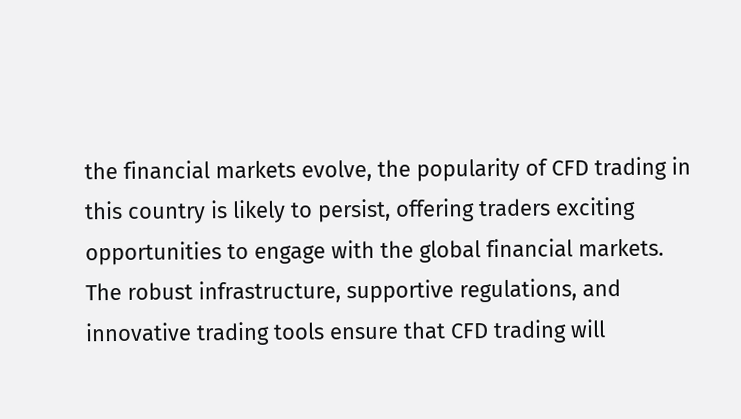the financial markets evolve, the popularity of CFD trading in this country is likely to persist, offering traders exciting opportunities to engage with the global financial markets. The robust infrastructure, supportive regulations, and innovative trading tools ensure that CFD trading will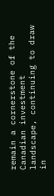remain a cornerstone of the Canadian investment landscape, continuing to draw in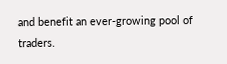and benefit an ever-growing pool of traders.